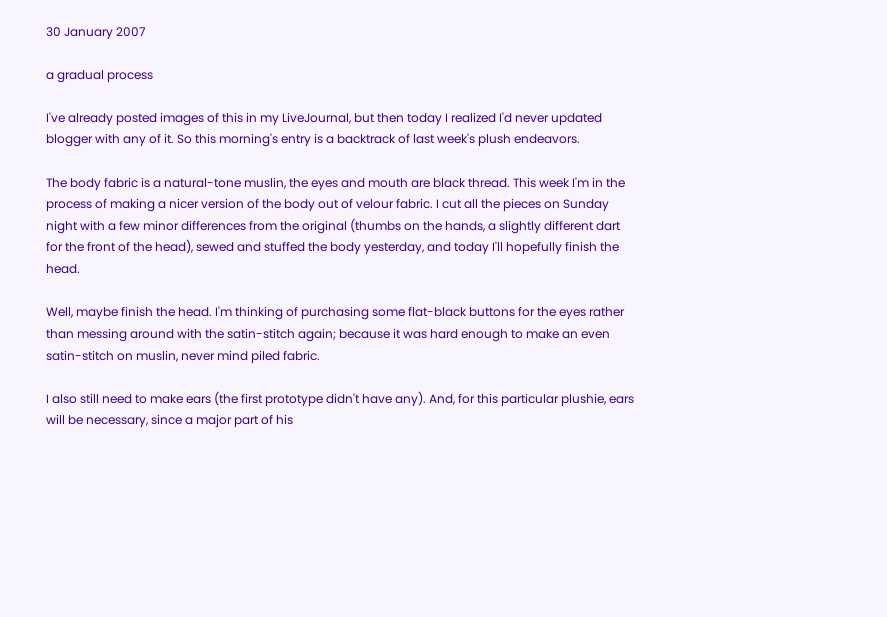30 January 2007

a gradual process

I've already posted images of this in my LiveJournal, but then today I realized I'd never updated blogger with any of it. So this morning's entry is a backtrack of last week's plush endeavors.

The body fabric is a natural-tone muslin, the eyes and mouth are black thread. This week I'm in the process of making a nicer version of the body out of velour fabric. I cut all the pieces on Sunday night with a few minor differences from the original (thumbs on the hands, a slightly different dart for the front of the head), sewed and stuffed the body yesterday, and today I'll hopefully finish the head.

Well, maybe finish the head. I'm thinking of purchasing some flat-black buttons for the eyes rather than messing around with the satin-stitch again; because it was hard enough to make an even satin-stitch on muslin, never mind piled fabric.

I also still need to make ears (the first prototype didn't have any). And, for this particular plushie, ears will be necessary, since a major part of his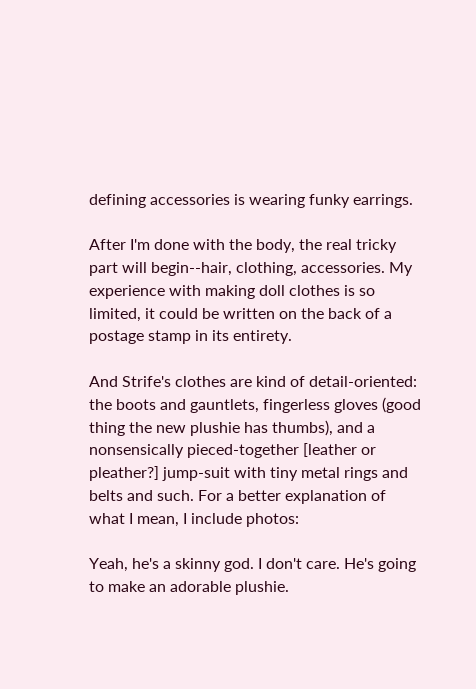defining accessories is wearing funky earrings.

After I'm done with the body, the real tricky part will begin--hair, clothing, accessories. My experience with making doll clothes is so limited, it could be written on the back of a postage stamp in its entirety.

And Strife's clothes are kind of detail-oriented: the boots and gauntlets, fingerless gloves (good thing the new plushie has thumbs), and a nonsensically pieced-together [leather or pleather?] jump-suit with tiny metal rings and belts and such. For a better explanation of what I mean, I include photos:

Yeah, he's a skinny god. I don't care. He's going to make an adorable plushie.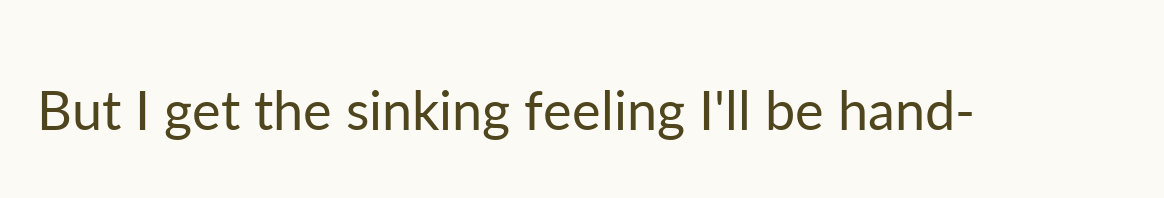But I get the sinking feeling I'll be hand-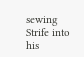sewing Strife into his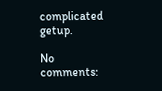complicated getup.

No comments: